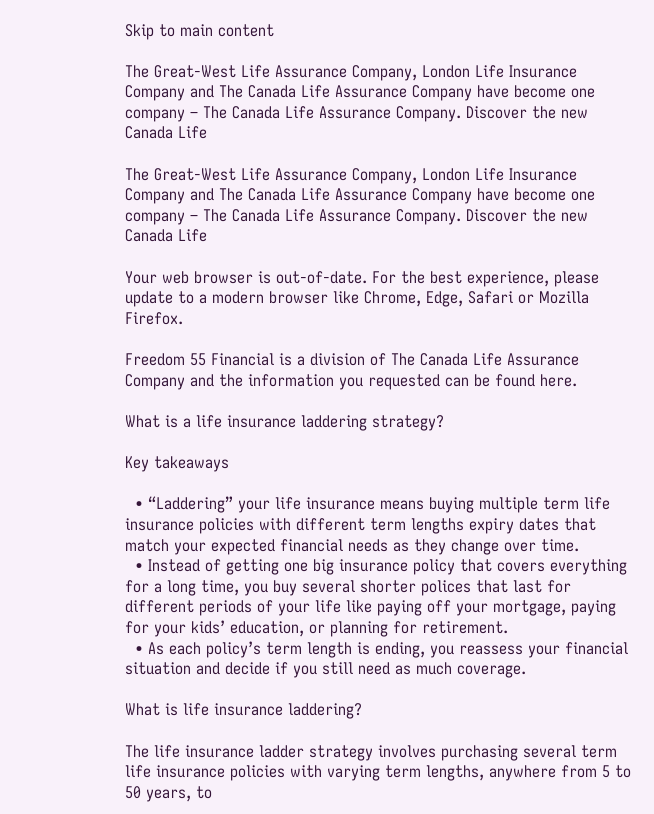Skip to main content

The Great-West Life Assurance Company, London Life Insurance Company and The Canada Life Assurance Company have become one company – The Canada Life Assurance Company. Discover the new Canada Life

The Great-West Life Assurance Company, London Life Insurance Company and The Canada Life Assurance Company have become one company – The Canada Life Assurance Company. Discover the new Canada Life

Your web browser is out-of-date. For the best experience, please update to a modern browser like Chrome, Edge, Safari or Mozilla Firefox.

Freedom 55 Financial is a division of The Canada Life Assurance Company and the information you requested can be found here.

What is a life insurance laddering strategy?

Key takeaways

  • “Laddering” your life insurance means buying multiple term life insurance policies with different term lengths expiry dates that match your expected financial needs as they change over time.
  • Instead of getting one big insurance policy that covers everything for a long time, you buy several shorter polices that last for different periods of your life like paying off your mortgage, paying for your kids’ education, or planning for retirement.
  • As each policy’s term length is ending, you reassess your financial situation and decide if you still need as much coverage.

What is life insurance laddering?

The life insurance ladder strategy involves purchasing several term life insurance policies with varying term lengths, anywhere from 5 to 50 years, to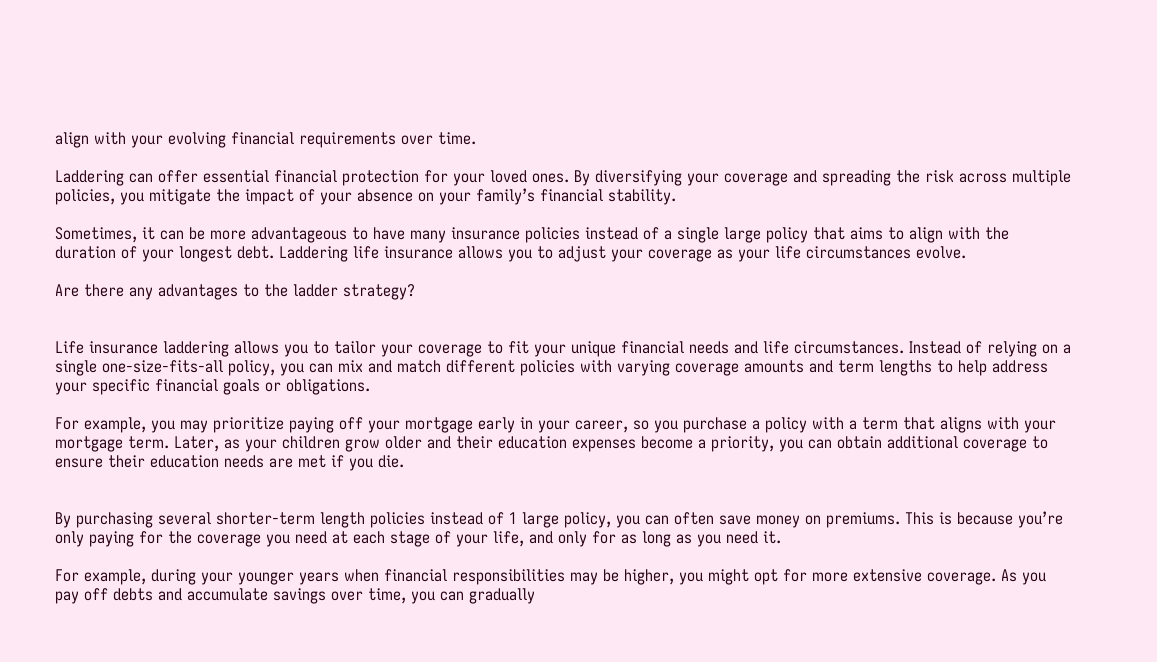align with your evolving financial requirements over time.

Laddering can offer essential financial protection for your loved ones. By diversifying your coverage and spreading the risk across multiple policies, you mitigate the impact of your absence on your family’s financial stability.

Sometimes, it can be more advantageous to have many insurance policies instead of a single large policy that aims to align with the duration of your longest debt. Laddering life insurance allows you to adjust your coverage as your life circumstances evolve.

Are there any advantages to the ladder strategy?


Life insurance laddering allows you to tailor your coverage to fit your unique financial needs and life circumstances. Instead of relying on a single one-size-fits-all policy, you can mix and match different policies with varying coverage amounts and term lengths to help address your specific financial goals or obligations.

For example, you may prioritize paying off your mortgage early in your career, so you purchase a policy with a term that aligns with your mortgage term. Later, as your children grow older and their education expenses become a priority, you can obtain additional coverage to ensure their education needs are met if you die.


By purchasing several shorter-term length policies instead of 1 large policy, you can often save money on premiums. This is because you’re only paying for the coverage you need at each stage of your life, and only for as long as you need it.

For example, during your younger years when financial responsibilities may be higher, you might opt for more extensive coverage. As you pay off debts and accumulate savings over time, you can gradually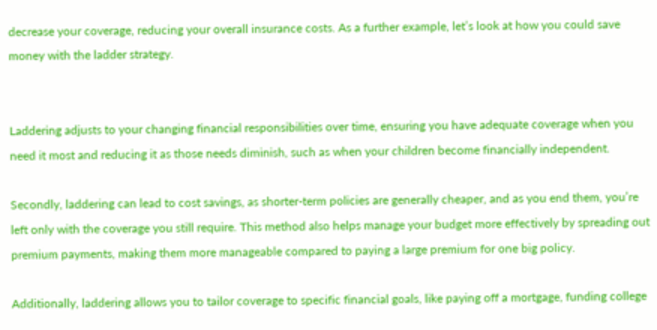decrease your coverage, reducing your overall insurance costs. As a further example, let’s look at how you could save money with the ladder strategy.


Laddering adjusts to your changing financial responsibilities over time, ensuring you have adequate coverage when you need it most and reducing it as those needs diminish, such as when your children become financially independent.

Secondly, laddering can lead to cost savings, as shorter-term policies are generally cheaper, and as you end them, you’re left only with the coverage you still require. This method also helps manage your budget more effectively by spreading out premium payments, making them more manageable compared to paying a large premium for one big policy.

Additionally, laddering allows you to tailor coverage to specific financial goals, like paying off a mortgage, funding college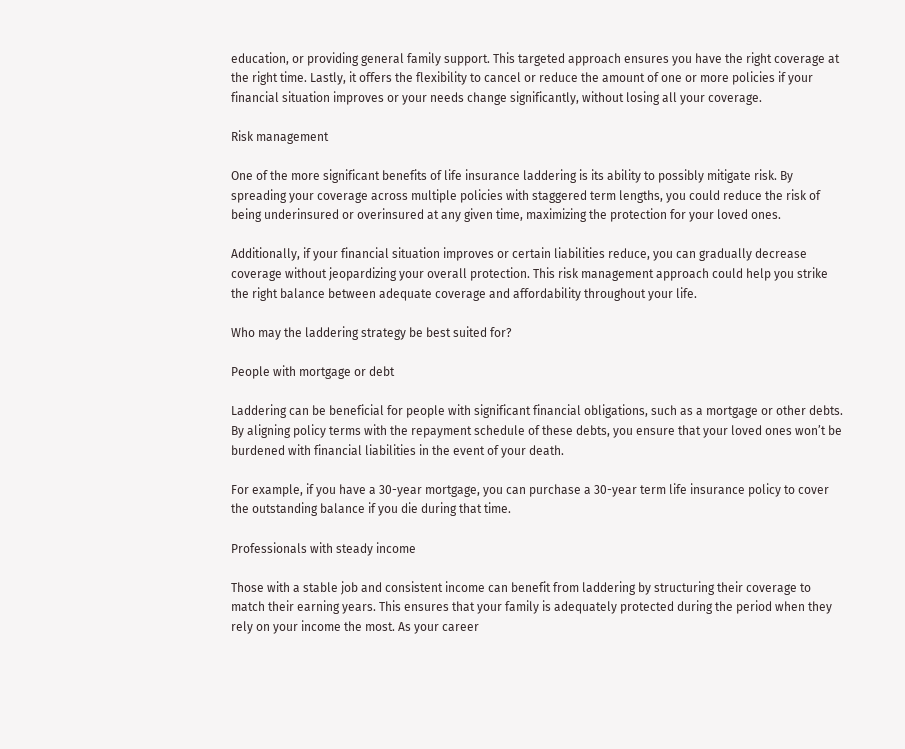education, or providing general family support. This targeted approach ensures you have the right coverage at the right time. Lastly, it offers the flexibility to cancel or reduce the amount of one or more policies if your financial situation improves or your needs change significantly, without losing all your coverage.

Risk management

One of the more significant benefits of life insurance laddering is its ability to possibly mitigate risk. By spreading your coverage across multiple policies with staggered term lengths, you could reduce the risk of being underinsured or overinsured at any given time, maximizing the protection for your loved ones.

Additionally, if your financial situation improves or certain liabilities reduce, you can gradually decrease coverage without jeopardizing your overall protection. This risk management approach could help you strike the right balance between adequate coverage and affordability throughout your life.

Who may the laddering strategy be best suited for?

People with mortgage or debt

Laddering can be beneficial for people with significant financial obligations, such as a mortgage or other debts. By aligning policy terms with the repayment schedule of these debts, you ensure that your loved ones won’t be burdened with financial liabilities in the event of your death.

For example, if you have a 30-year mortgage, you can purchase a 30-year term life insurance policy to cover the outstanding balance if you die during that time.

Professionals with steady income

Those with a stable job and consistent income can benefit from laddering by structuring their coverage to match their earning years. This ensures that your family is adequately protected during the period when they rely on your income the most. As your career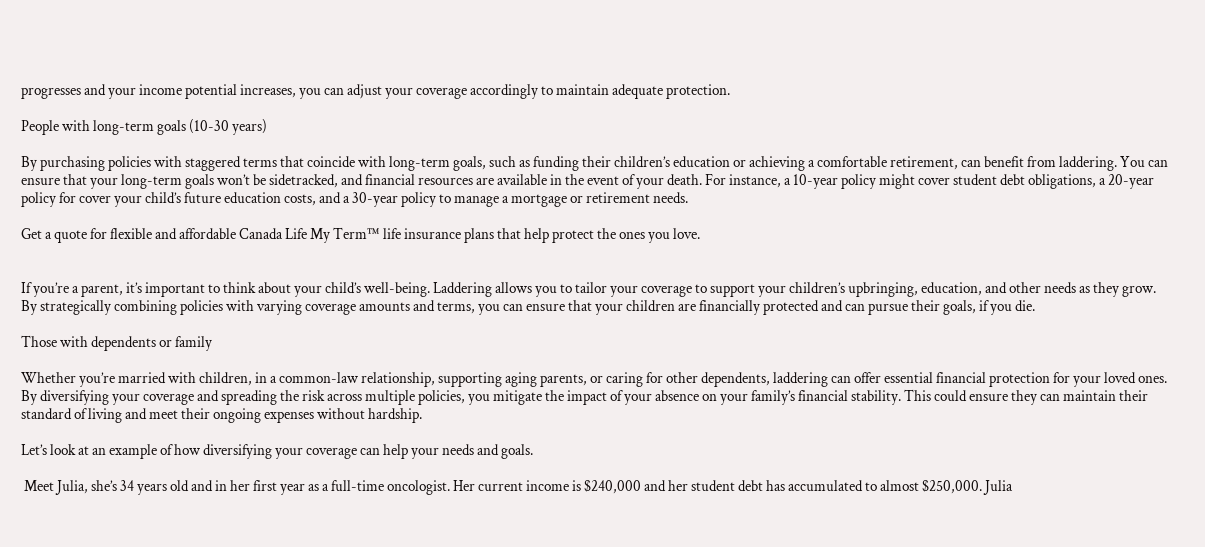progresses and your income potential increases, you can adjust your coverage accordingly to maintain adequate protection.

People with long-term goals (10-30 years)

By purchasing policies with staggered terms that coincide with long-term goals, such as funding their children’s education or achieving a comfortable retirement, can benefit from laddering. You can ensure that your long-term goals won’t be sidetracked, and financial resources are available in the event of your death. For instance, a 10-year policy might cover student debt obligations, a 20-year policy for cover your child’s future education costs, and a 30-year policy to manage a mortgage or retirement needs.

Get a quote for flexible and affordable Canada Life My Term™ life insurance plans that help protect the ones you love.


If you’re a parent, it’s important to think about your child’s well-being. Laddering allows you to tailor your coverage to support your children’s upbringing, education, and other needs as they grow. By strategically combining policies with varying coverage amounts and terms, you can ensure that your children are financially protected and can pursue their goals, if you die.

Those with dependents or family

Whether you’re married with children, in a common-law relationship, supporting aging parents, or caring for other dependents, laddering can offer essential financial protection for your loved ones. By diversifying your coverage and spreading the risk across multiple policies, you mitigate the impact of your absence on your family’s financial stability. This could ensure they can maintain their standard of living and meet their ongoing expenses without hardship.

Let’s look at an example of how diversifying your coverage can help your needs and goals.

 Meet Julia, she’s 34 years old and in her first year as a full-time oncologist. Her current income is $240,000 and her student debt has accumulated to almost $250,000. Julia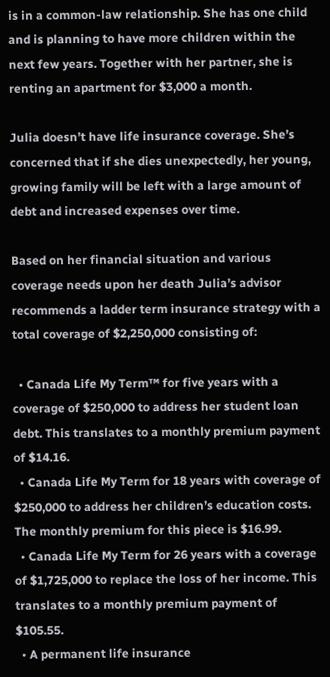is in a common-law relationship. She has one child and is planning to have more children within the next few years. Together with her partner, she is renting an apartment for $3,000 a month.

Julia doesn’t have life insurance coverage. She’s concerned that if she dies unexpectedly, her young, growing family will be left with a large amount of debt and increased expenses over time.

Based on her financial situation and various coverage needs upon her death Julia’s advisor recommends a ladder term insurance strategy with a total coverage of $2,250,000 consisting of:

  • Canada Life My Term™ for five years with a coverage of $250,000 to address her student loan debt. This translates to a monthly premium payment of $14.16.
  • Canada Life My Term for 18 years with coverage of $250,000 to address her children’s education costs. The monthly premium for this piece is $16.99.
  • Canada Life My Term for 26 years with a coverage of $1,725,000 to replace the loss of her income. This translates to a monthly premium payment of $105.55.
  • A permanent life insurance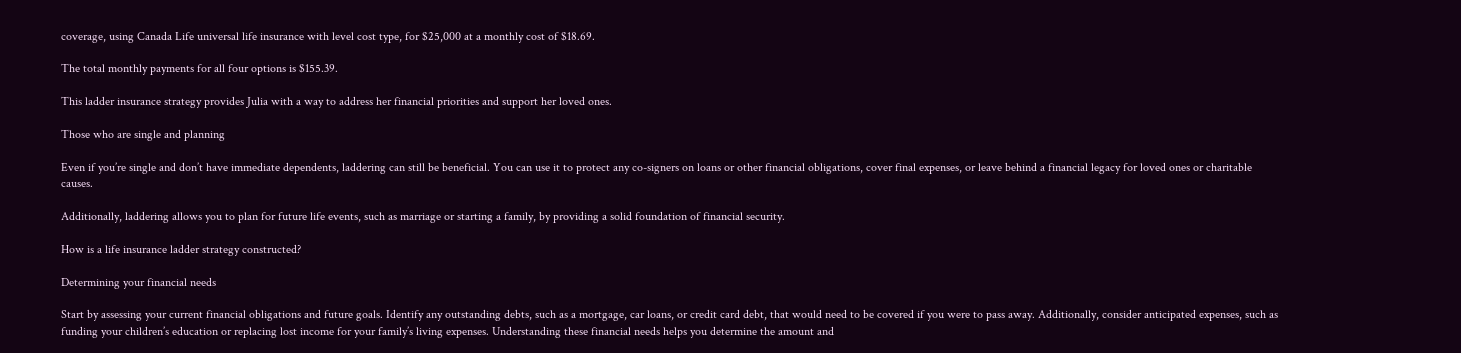coverage, using Canada Life universal life insurance with level cost type, for $25,000 at a monthly cost of $18.69.

The total monthly payments for all four options is $155.39.

This ladder insurance strategy provides Julia with a way to address her financial priorities and support her loved ones.

Those who are single and planning

Even if you’re single and don’t have immediate dependents, laddering can still be beneficial. You can use it to protect any co-signers on loans or other financial obligations, cover final expenses, or leave behind a financial legacy for loved ones or charitable causes.

Additionally, laddering allows you to plan for future life events, such as marriage or starting a family, by providing a solid foundation of financial security.

How is a life insurance ladder strategy constructed?

Determining your financial needs

Start by assessing your current financial obligations and future goals. Identify any outstanding debts, such as a mortgage, car loans, or credit card debt, that would need to be covered if you were to pass away. Additionally, consider anticipated expenses, such as funding your children’s education or replacing lost income for your family’s living expenses. Understanding these financial needs helps you determine the amount and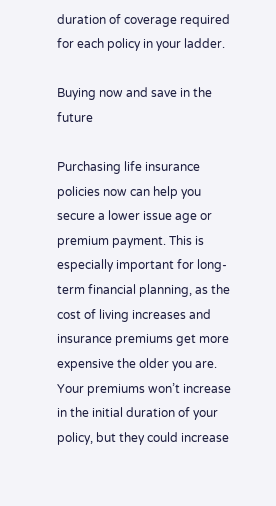duration of coverage required for each policy in your ladder.

Buying now and save in the future

Purchasing life insurance policies now can help you secure a lower issue age or premium payment. This is especially important for long-term financial planning, as the cost of living increases and insurance premiums get more expensive the older you are.  Your premiums won’t increase in the initial duration of your policy, but they could increase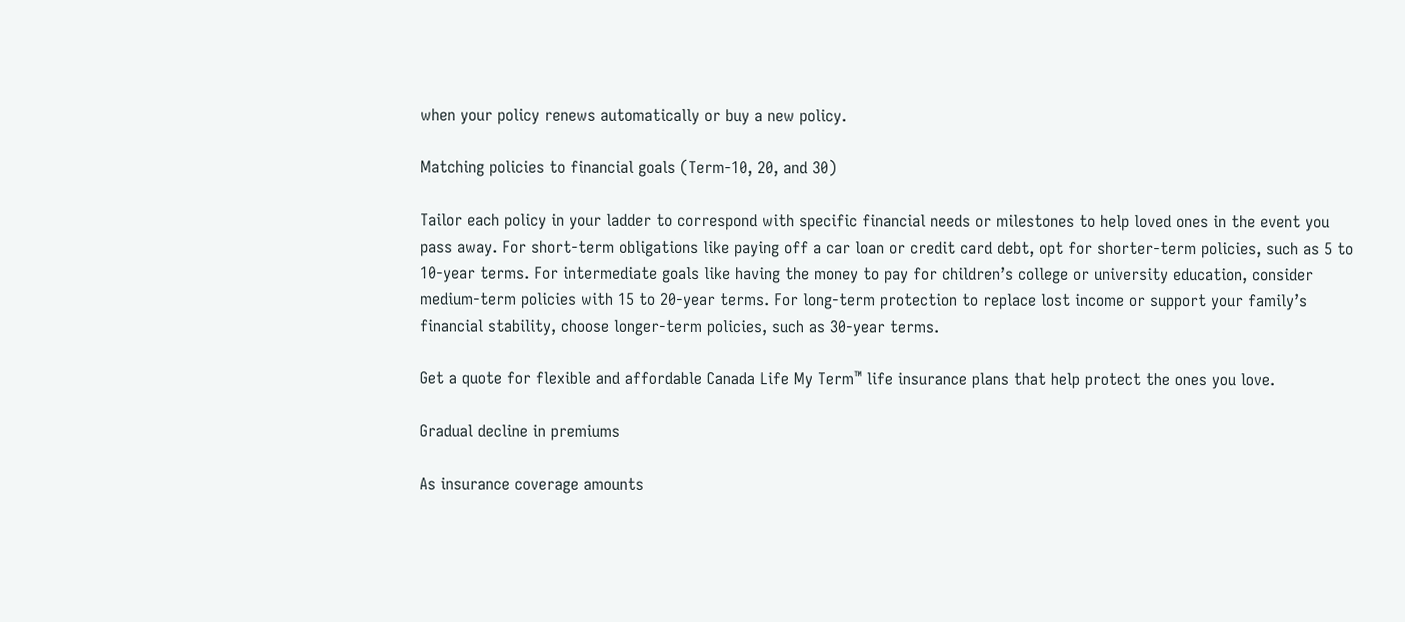when your policy renews automatically or buy a new policy.

Matching policies to financial goals (Term-10, 20, and 30)

Tailor each policy in your ladder to correspond with specific financial needs or milestones to help loved ones in the event you pass away. For short-term obligations like paying off a car loan or credit card debt, opt for shorter-term policies, such as 5 to 10-year terms. For intermediate goals like having the money to pay for children’s college or university education, consider medium-term policies with 15 to 20-year terms. For long-term protection to replace lost income or support your family’s financial stability, choose longer-term policies, such as 30-year terms.

Get a quote for flexible and affordable Canada Life My Term™ life insurance plans that help protect the ones you love.

Gradual decline in premiums

As insurance coverage amounts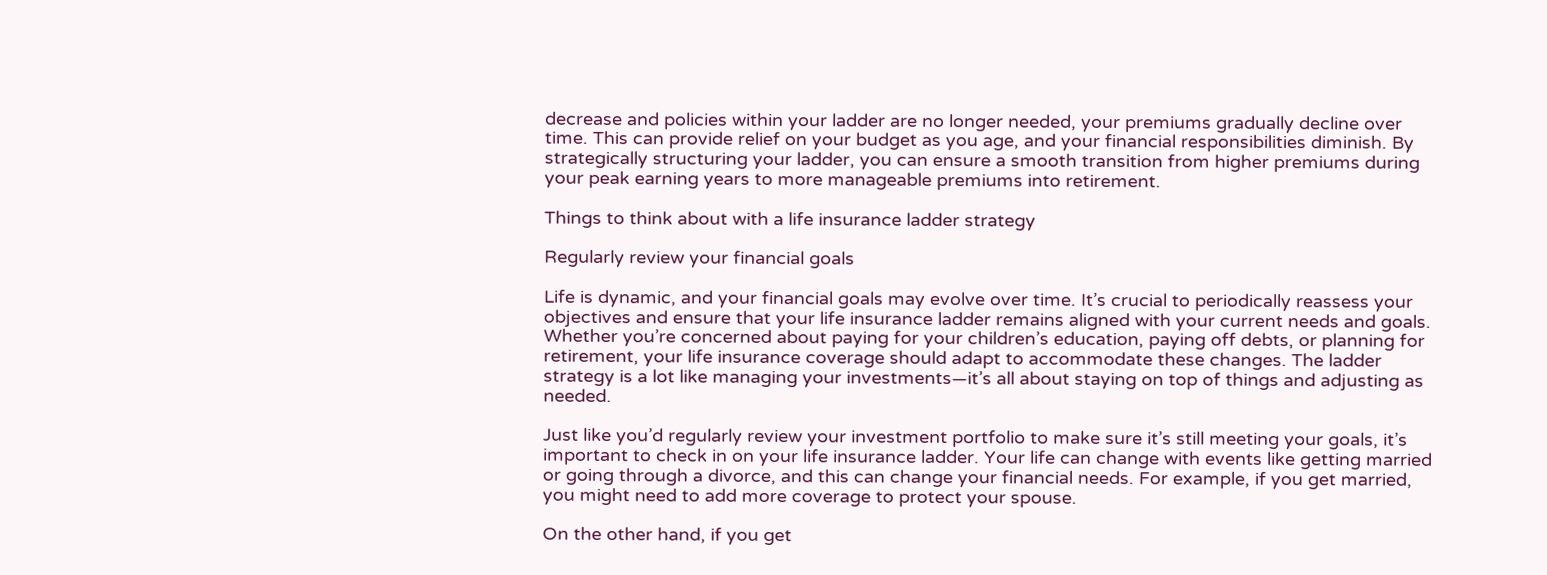decrease and policies within your ladder are no longer needed, your premiums gradually decline over time. This can provide relief on your budget as you age, and your financial responsibilities diminish. By strategically structuring your ladder, you can ensure a smooth transition from higher premiums during your peak earning years to more manageable premiums into retirement.

Things to think about with a life insurance ladder strategy

Regularly review your financial goals

Life is dynamic, and your financial goals may evolve over time. It’s crucial to periodically reassess your objectives and ensure that your life insurance ladder remains aligned with your current needs and goals. Whether you’re concerned about paying for your children’s education, paying off debts, or planning for retirement, your life insurance coverage should adapt to accommodate these changes. The ladder strategy is a lot like managing your investments—it’s all about staying on top of things and adjusting as needed.

Just like you’d regularly review your investment portfolio to make sure it’s still meeting your goals, it’s important to check in on your life insurance ladder. Your life can change with events like getting married or going through a divorce, and this can change your financial needs. For example, if you get married, you might need to add more coverage to protect your spouse.

On the other hand, if you get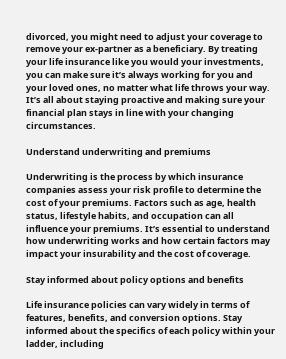divorced, you might need to adjust your coverage to remove your ex-partner as a beneficiary. By treating your life insurance like you would your investments, you can make sure it’s always working for you and your loved ones, no matter what life throws your way. It’s all about staying proactive and making sure your financial plan stays in line with your changing circumstances.

Understand underwriting and premiums

Underwriting is the process by which insurance companies assess your risk profile to determine the cost of your premiums. Factors such as age, health status, lifestyle habits, and occupation can all influence your premiums. It’s essential to understand how underwriting works and how certain factors may impact your insurability and the cost of coverage.

Stay informed about policy options and benefits

Life insurance policies can vary widely in terms of features, benefits, and conversion options. Stay informed about the specifics of each policy within your ladder, including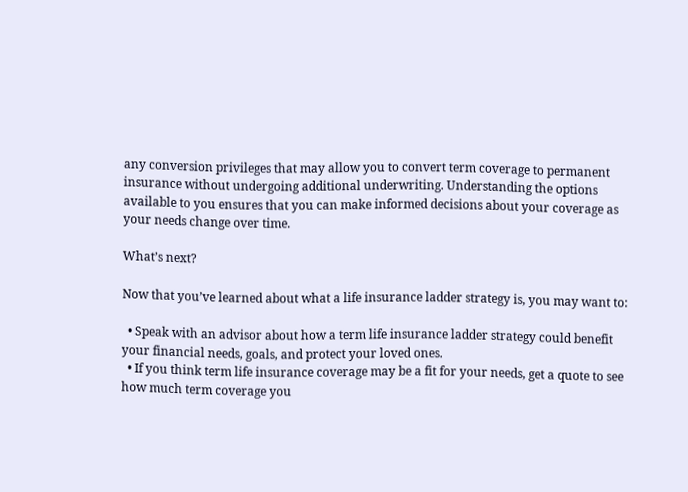any conversion privileges that may allow you to convert term coverage to permanent insurance without undergoing additional underwriting. Understanding the options available to you ensures that you can make informed decisions about your coverage as your needs change over time.

What’s next?

Now that you’ve learned about what a life insurance ladder strategy is, you may want to:

  • Speak with an advisor about how a term life insurance ladder strategy could benefit your financial needs, goals, and protect your loved ones.
  • If you think term life insurance coverage may be a fit for your needs, get a quote to see how much term coverage you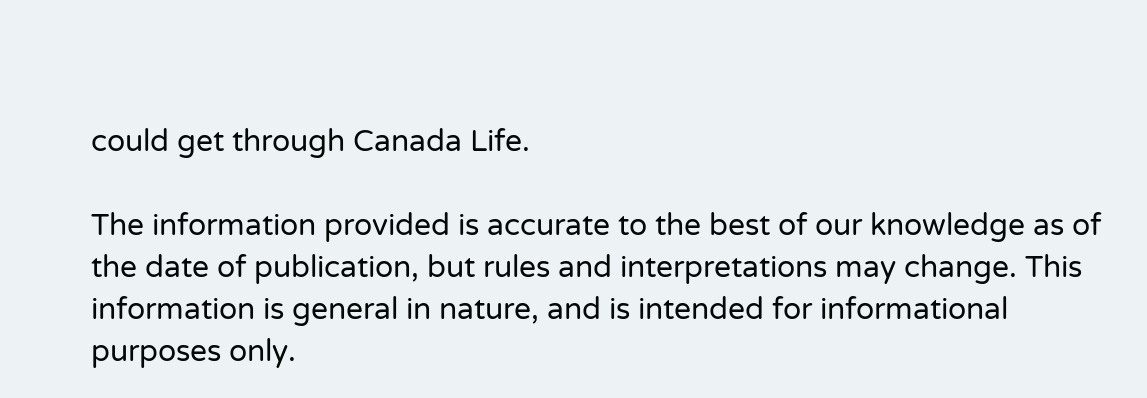could get through Canada Life.

The information provided is accurate to the best of our knowledge as of the date of publication, but rules and interpretations may change. This information is general in nature, and is intended for informational purposes only.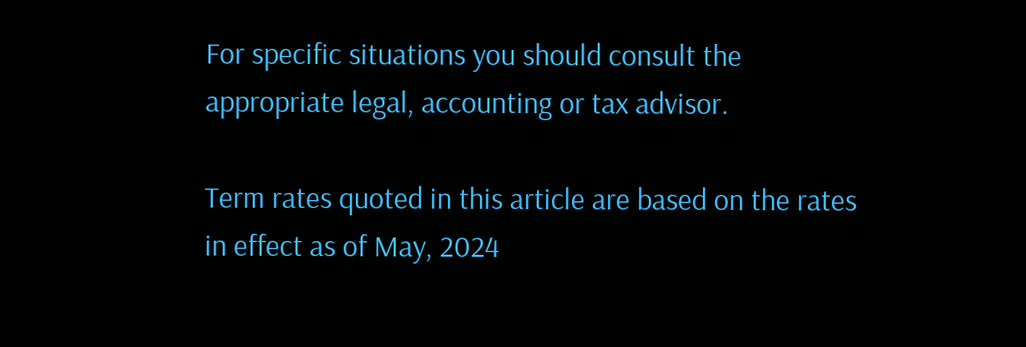For specific situations you should consult the appropriate legal, accounting or tax advisor.

Term rates quoted in this article are based on the rates in effect as of May, 2024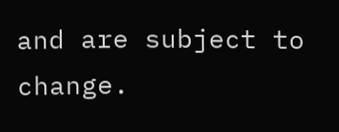and are subject to change.